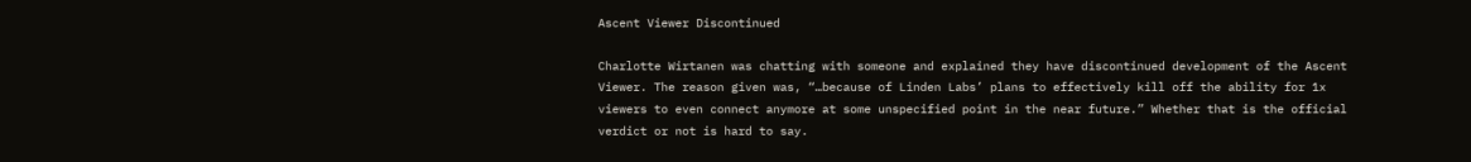Ascent Viewer Discontinued

Charlotte Wirtanen was chatting with someone and explained they have discontinued development of the Ascent Viewer. The reason given was, “…because of Linden Labs’ plans to effectively kill off the ability for 1x viewers to even connect anymore at some unspecified point in the near future.” Whether that is the official verdict or not is hard to say.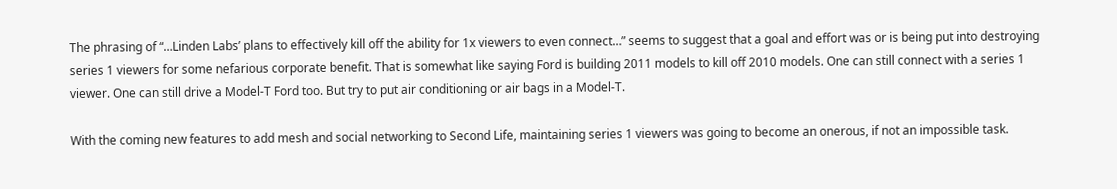The phrasing of “…Linden Labs’ plans to effectively kill off the ability for 1x viewers to even connect…” seems to suggest that a goal and effort was or is being put into destroying series 1 viewers for some nefarious corporate benefit. That is somewhat like saying Ford is building 2011 models to kill off 2010 models. One can still connect with a series 1 viewer. One can still drive a Model-T Ford too. But try to put air conditioning or air bags in a Model-T.

With the coming new features to add mesh and social networking to Second Life, maintaining series 1 viewers was going to become an onerous, if not an impossible task.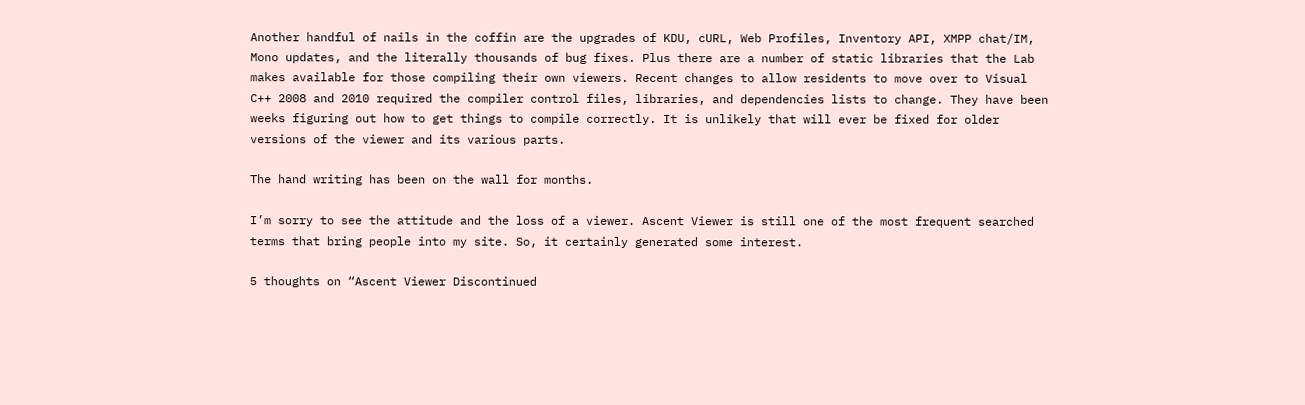Another handful of nails in the coffin are the upgrades of KDU, cURL, Web Profiles, Inventory API, XMPP chat/IM, Mono updates, and the literally thousands of bug fixes. Plus there are a number of static libraries that the Lab makes available for those compiling their own viewers. Recent changes to allow residents to move over to Visual C++ 2008 and 2010 required the compiler control files, libraries, and dependencies lists to change. They have been weeks figuring out how to get things to compile correctly. It is unlikely that will ever be fixed for older versions of the viewer and its various parts.

The hand writing has been on the wall for months.

I’m sorry to see the attitude and the loss of a viewer. Ascent Viewer is still one of the most frequent searched terms that bring people into my site. So, it certainly generated some interest.

5 thoughts on “Ascent Viewer Discontinued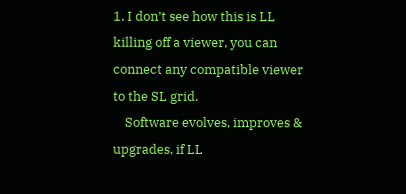1. I don’t see how this is LL killing off a viewer, you can connect any compatible viewer to the SL grid.
    Software evolves, improves & upgrades, if LL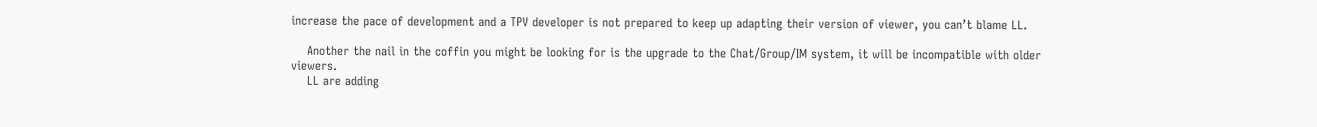increase the pace of development and a TPV developer is not prepared to keep up adapting their version of viewer, you can’t blame LL.

    Another the nail in the coffin you might be looking for is the upgrade to the Chat/Group/IM system, it will be incompatible with older viewers.
    LL are adding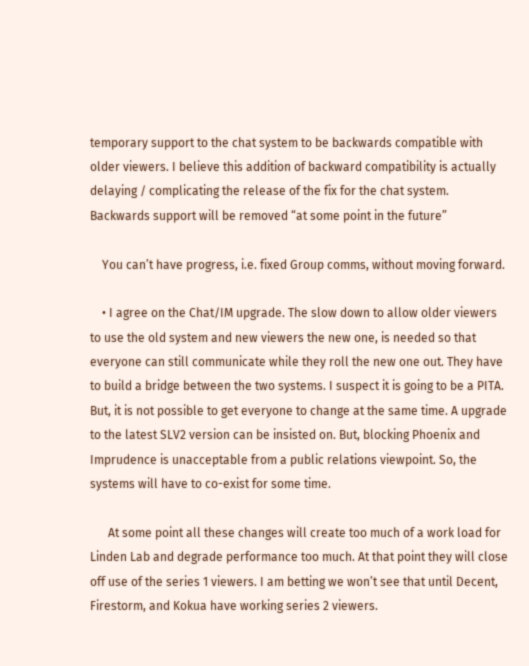temporary support to the chat system to be backwards compatible with older viewers. I believe this addition of backward compatibility is actually delaying / complicating the release of the fix for the chat system. Backwards support will be removed “at some point in the future”

    You can’t have progress, i.e. fixed Group comms, without moving forward.

    • I agree on the Chat/IM upgrade. The slow down to allow older viewers to use the old system and new viewers the new one, is needed so that everyone can still communicate while they roll the new one out. They have to build a bridge between the two systems. I suspect it is going to be a PITA. But, it is not possible to get everyone to change at the same time. A upgrade to the latest SLV2 version can be insisted on. But, blocking Phoenix and Imprudence is unacceptable from a public relations viewpoint. So, the systems will have to co-exist for some time.

      At some point all these changes will create too much of a work load for Linden Lab and degrade performance too much. At that point they will close off use of the series 1 viewers. I am betting we won’t see that until Decent, Firestorm, and Kokua have working series 2 viewers.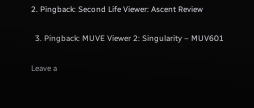2. Pingback: Second Life Viewer: Ascent Review

  3. Pingback: MUVE Viewer 2: Singularity – MUV601

Leave a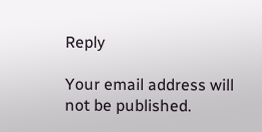Reply

Your email address will not be published.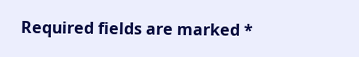Required fields are marked *